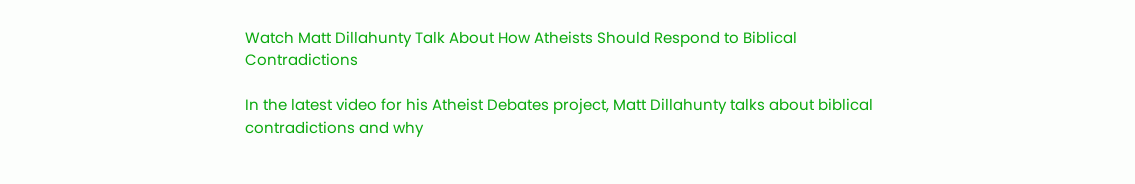Watch Matt Dillahunty Talk About How Atheists Should Respond to Biblical Contradictions

In the latest video for his Atheist Debates project, Matt Dillahunty talks about biblical contradictions and why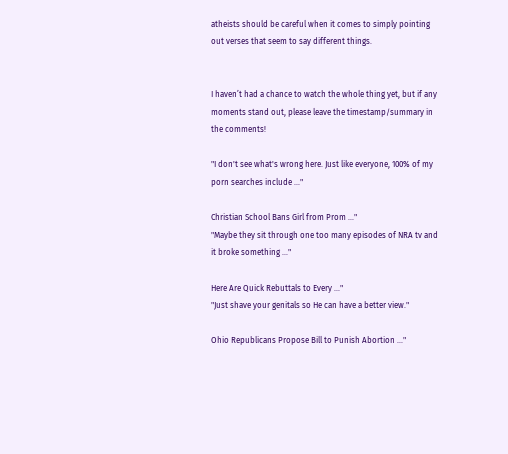atheists should be careful when it comes to simply pointing out verses that seem to say different things.


I haven’t had a chance to watch the whole thing yet, but if any moments stand out, please leave the timestamp/summary in the comments!

"I don't see what's wrong here. Just like everyone, 100% of my porn searches include ..."

Christian School Bans Girl from Prom ..."
"Maybe they sit through one too many episodes of NRA tv and it broke something ..."

Here Are Quick Rebuttals to Every ..."
"Just shave your genitals so He can have a better view."

Ohio Republicans Propose Bill to Punish Abortion ..."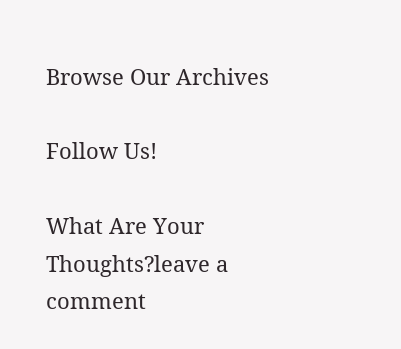Browse Our Archives

Follow Us!

What Are Your Thoughts?leave a comment